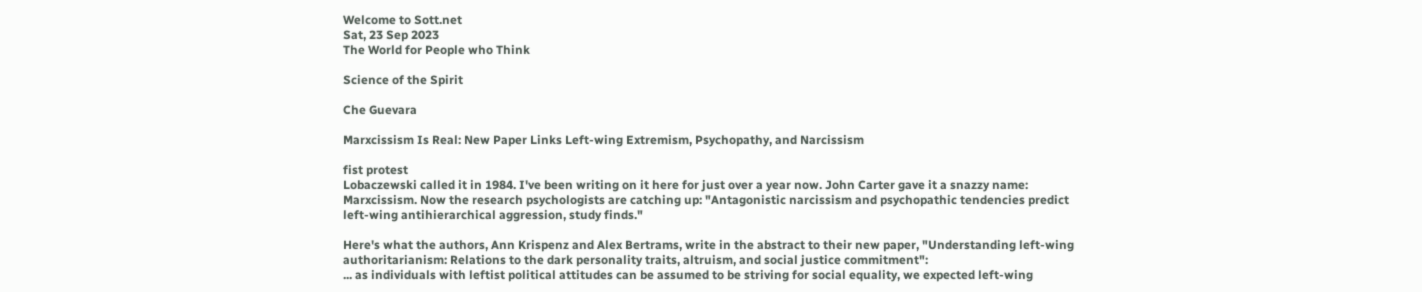Welcome to Sott.net
Sat, 23 Sep 2023
The World for People who Think

Science of the Spirit

Che Guevara

Marxcissism Is Real: New Paper Links Left-wing Extremism, Psychopathy, and Narcissism

fist protest
Lobaczewski called it in 1984. I've been writing on it here for just over a year now. John Carter gave it a snazzy name: Marxcissism. Now the research psychologists are catching up: "Antagonistic narcissism and psychopathic tendencies predict left-wing antihierarchical aggression, study finds."

Here's what the authors, Ann Krispenz and Alex Bertrams, write in the abstract to their new paper, "Understanding left-wing authoritarianism: Relations to the dark personality traits, altruism, and social justice commitment":
... as individuals with leftist political attitudes can be assumed to be striving for social equality, we expected left-wing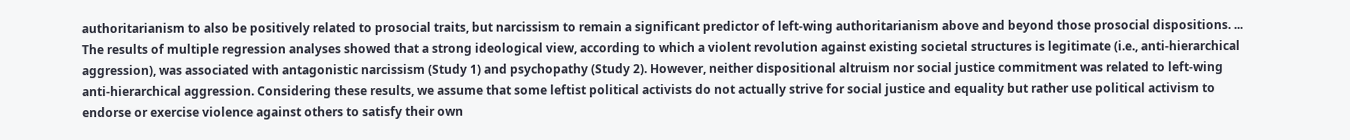authoritarianism to also be positively related to prosocial traits, but narcissism to remain a significant predictor of left-wing authoritarianism above and beyond those prosocial dispositions. ... The results of multiple regression analyses showed that a strong ideological view, according to which a violent revolution against existing societal structures is legitimate (i.e., anti-hierarchical aggression), was associated with antagonistic narcissism (Study 1) and psychopathy (Study 2). However, neither dispositional altruism nor social justice commitment was related to left-wing anti-hierarchical aggression. Considering these results, we assume that some leftist political activists do not actually strive for social justice and equality but rather use political activism to endorse or exercise violence against others to satisfy their own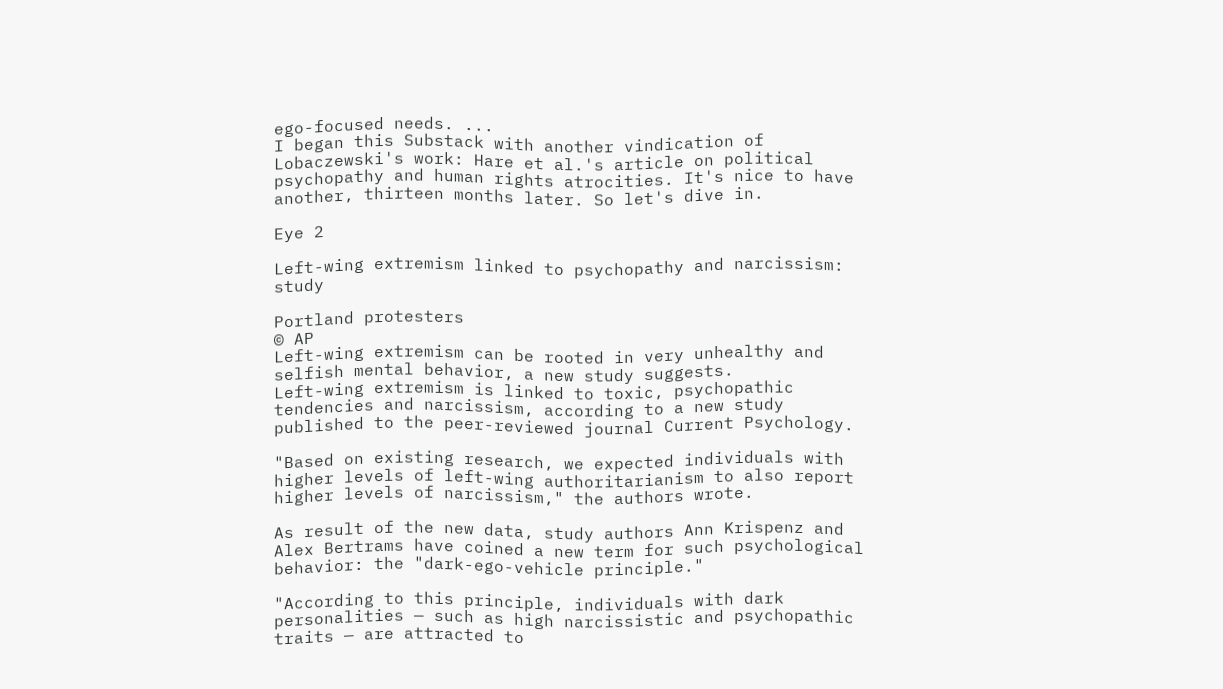ego-focused needs. ...
I began this Substack with another vindication of Lobaczewski's work: Hare et al.'s article on political psychopathy and human rights atrocities. It's nice to have another, thirteen months later. So let's dive in.

Eye 2

Left-wing extremism linked to psychopathy and narcissism: study

Portland protesters
© AP
Left-wing extremism can be rooted in very unhealthy and selfish mental behavior, a new study suggests.
Left-wing extremism is linked to toxic, psychopathic tendencies and narcissism, according to a new study published to the peer-reviewed journal Current Psychology.

"Based on existing research, we expected individuals with higher levels of left-wing authoritarianism to also report higher levels of narcissism," the authors wrote.

As result of the new data, study authors Ann Krispenz and Alex Bertrams have coined a new term for such psychological behavior: the "dark-ego-vehicle principle."

"According to this principle, individuals with dark personalities — such as high narcissistic and psychopathic traits — are attracted to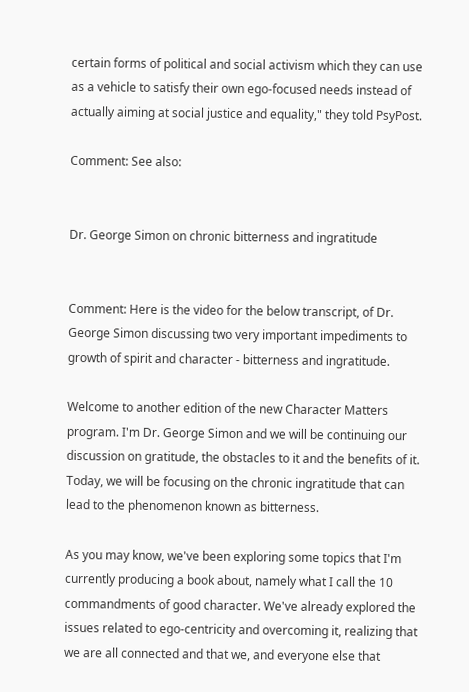certain forms of political and social activism which they can use as a vehicle to satisfy their own ego-focused needs instead of actually aiming at social justice and equality," they told PsyPost.

Comment: See also:


Dr. George Simon on chronic bitterness and ingratitude


Comment: Here is the video for the below transcript, of Dr. George Simon discussing two very important impediments to growth of spirit and character - bitterness and ingratitude.

Welcome to another edition of the new Character Matters program. I'm Dr. George Simon and we will be continuing our discussion on gratitude, the obstacles to it and the benefits of it. Today, we will be focusing on the chronic ingratitude that can lead to the phenomenon known as bitterness.

As you may know, we've been exploring some topics that I'm currently producing a book about, namely what I call the 10 commandments of good character. We've already explored the issues related to ego-centricity and overcoming it, realizing that we are all connected and that we, and everyone else that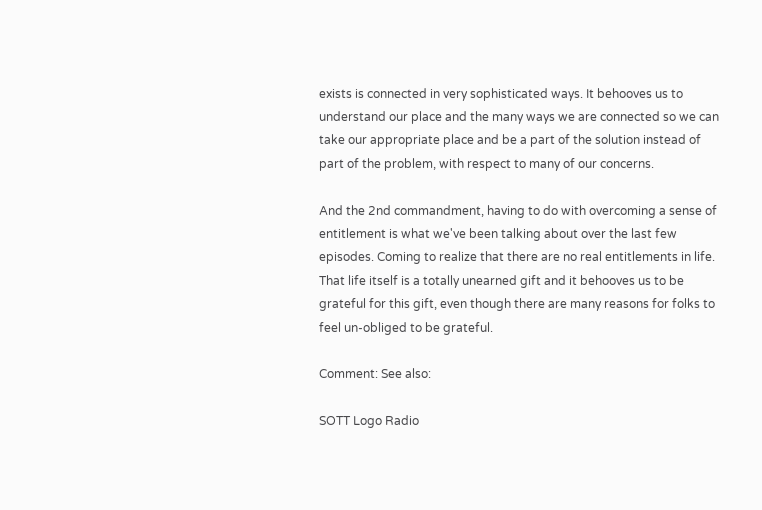exists is connected in very sophisticated ways. It behooves us to understand our place and the many ways we are connected so we can take our appropriate place and be a part of the solution instead of part of the problem, with respect to many of our concerns.

And the 2nd commandment, having to do with overcoming a sense of entitlement is what we've been talking about over the last few episodes. Coming to realize that there are no real entitlements in life. That life itself is a totally unearned gift and it behooves us to be grateful for this gift, even though there are many reasons for folks to feel un-obliged to be grateful.

Comment: See also:

SOTT Logo Radio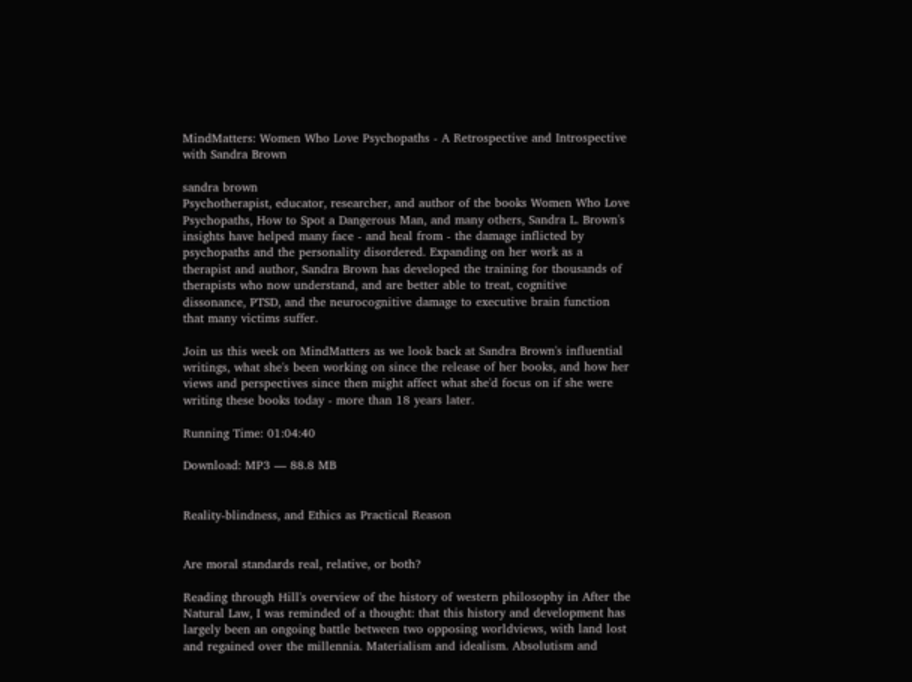MindMatters: Women Who Love Psychopaths - A Retrospective and Introspective with Sandra Brown

sandra brown
Psychotherapist, educator, researcher, and author of the books Women Who Love Psychopaths, How to Spot a Dangerous Man, and many others, Sandra L. Brown's insights have helped many face - and heal from - the damage inflicted by psychopaths and the personality disordered. Expanding on her work as a therapist and author, Sandra Brown has developed the training for thousands of therapists who now understand, and are better able to treat, cognitive dissonance, PTSD, and the neurocognitive damage to executive brain function that many victims suffer.

Join us this week on MindMatters as we look back at Sandra Brown's influential writings, what she's been working on since the release of her books, and how her views and perspectives since then might affect what she'd focus on if she were writing these books today - more than 18 years later.

Running Time: 01:04:40

Download: MP3 — 88.8 MB


Reality-blindness, and Ethics as Practical Reason


Are moral standards real, relative, or both?

Reading through Hill's overview of the history of western philosophy in After the Natural Law, I was reminded of a thought: that this history and development has largely been an ongoing battle between two opposing worldviews, with land lost and regained over the millennia. Materialism and idealism. Absolutism and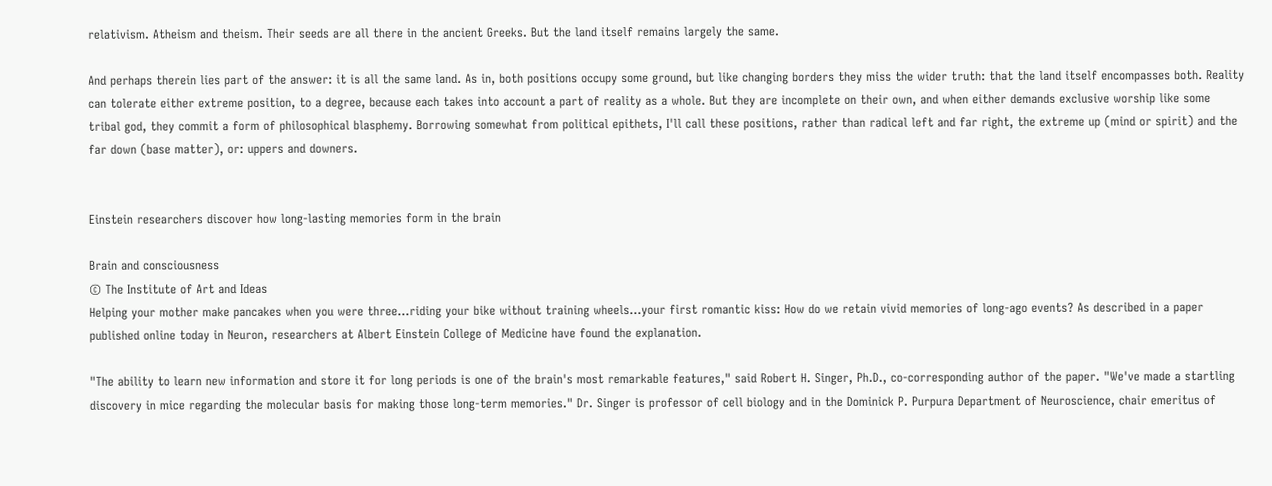relativism. Atheism and theism. Their seeds are all there in the ancient Greeks. But the land itself remains largely the same.

And perhaps therein lies part of the answer: it is all the same land. As in, both positions occupy some ground, but like changing borders they miss the wider truth: that the land itself encompasses both. Reality can tolerate either extreme position, to a degree, because each takes into account a part of reality as a whole. But they are incomplete on their own, and when either demands exclusive worship like some tribal god, they commit a form of philosophical blasphemy. Borrowing somewhat from political epithets, I'll call these positions, rather than radical left and far right, the extreme up (mind or spirit) and the far down (base matter), or: uppers and downers.


Einstein researchers discover how long-lasting memories form in the brain

Brain and consciousness
© The Institute of Art and Ideas
Helping your mother make pancakes when you were three...riding your bike without training wheels...your first romantic kiss: How do we retain vivid memories of long-ago events? As described in a paper published online today in Neuron, researchers at Albert Einstein College of Medicine have found the explanation.

"The ability to learn new information and store it for long periods is one of the brain's most remarkable features," said Robert H. Singer, Ph.D., co-corresponding author of the paper. "We've made a startling discovery in mice regarding the molecular basis for making those long-term memories." Dr. Singer is professor of cell biology and in the Dominick P. Purpura Department of Neuroscience, chair emeritus of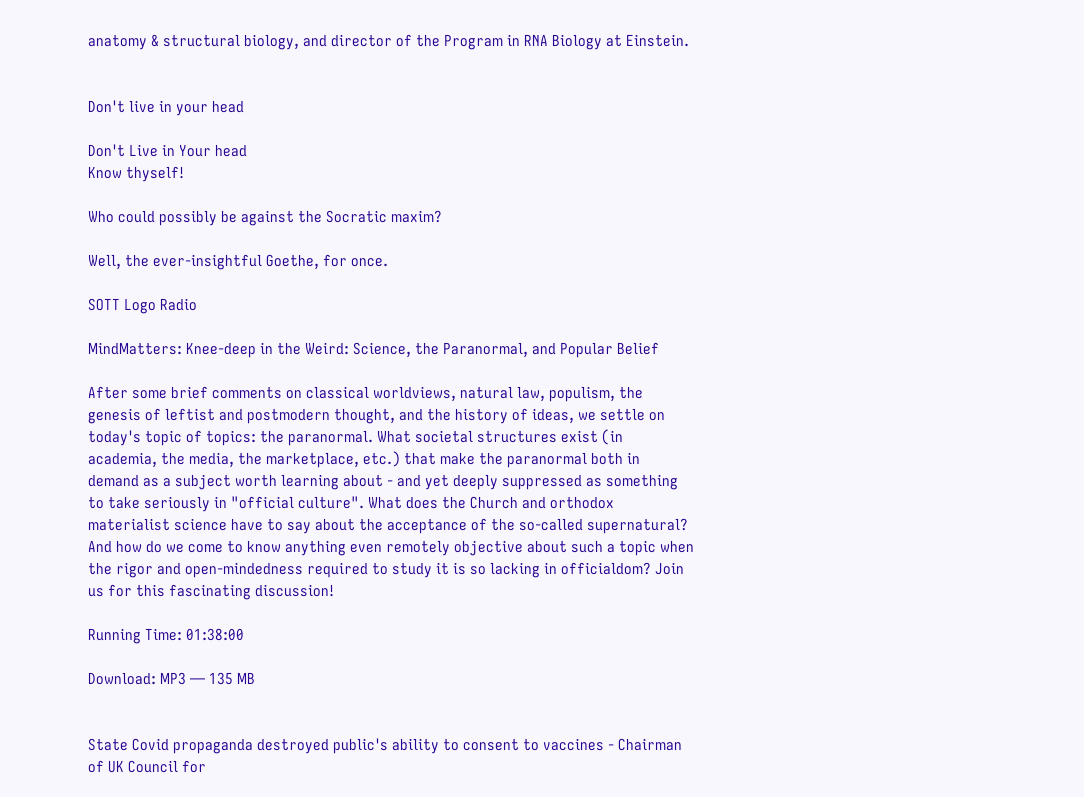anatomy & structural biology, and director of the Program in RNA Biology at Einstein.


Don't live in your head

Don't Live in Your head
Know thyself!

Who could possibly be against the Socratic maxim?

Well, the ever-insightful Goethe, for once.

SOTT Logo Radio

MindMatters: Knee-deep in the Weird: Science, the Paranormal, and Popular Belief

After some brief comments on classical worldviews, natural law, populism, the genesis of leftist and postmodern thought, and the history of ideas, we settle on today's topic of topics: the paranormal. What societal structures exist (in academia, the media, the marketplace, etc.) that make the paranormal both in demand as a subject worth learning about - and yet deeply suppressed as something to take seriously in "official culture". What does the Church and orthodox materialist science have to say about the acceptance of the so-called supernatural? And how do we come to know anything even remotely objective about such a topic when the rigor and open-mindedness required to study it is so lacking in officialdom? Join us for this fascinating discussion!

Running Time: 01:38:00

Download: MP3 — 135 MB


State Covid propaganda destroyed public's ability to consent to vaccines - Chairman of UK Council for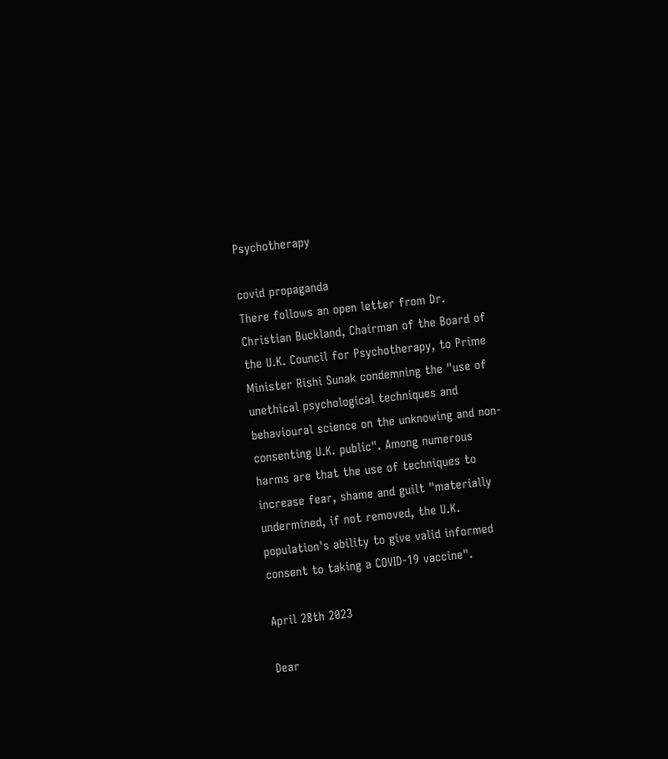Psychotherapy

covid propaganda
There follows an open letter from Dr. Christian Buckland, Chairman of the Board of the U.K. Council for Psychotherapy, to Prime Minister Rishi Sunak condemning the "use of unethical psychological techniques and behavioural science on the unknowing and non-consenting U.K. public". Among numerous harms are that the use of techniques to increase fear, shame and guilt "materially undermined, if not removed, the U.K. population's ability to give valid informed consent to taking a COVID-19 vaccine".

April 28th 2023

Dear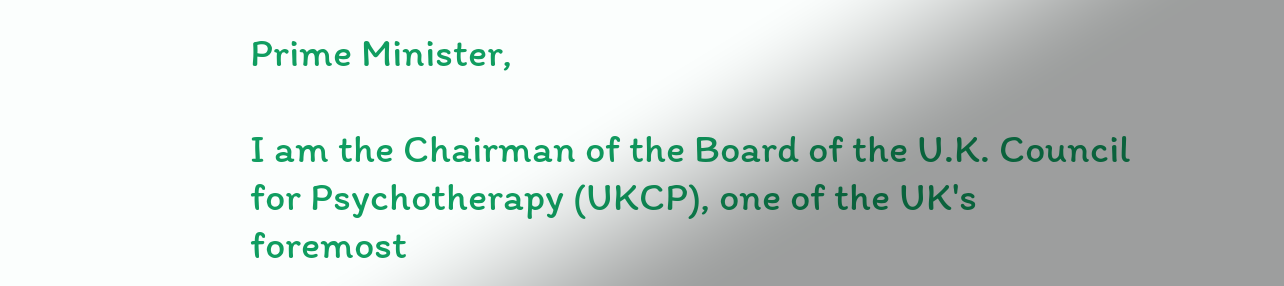Prime Minister,

I am the Chairman of the Board of the U.K. Council for Psychotherapy (UKCP), one of the UK's foremost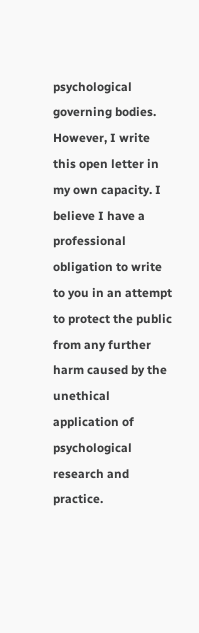psychological governing bodies. However, I write this open letter in my own capacity. I believe I have a professional obligation to write to you in an attempt to protect the public from any further harm caused by the unethical application of psychological research and practice.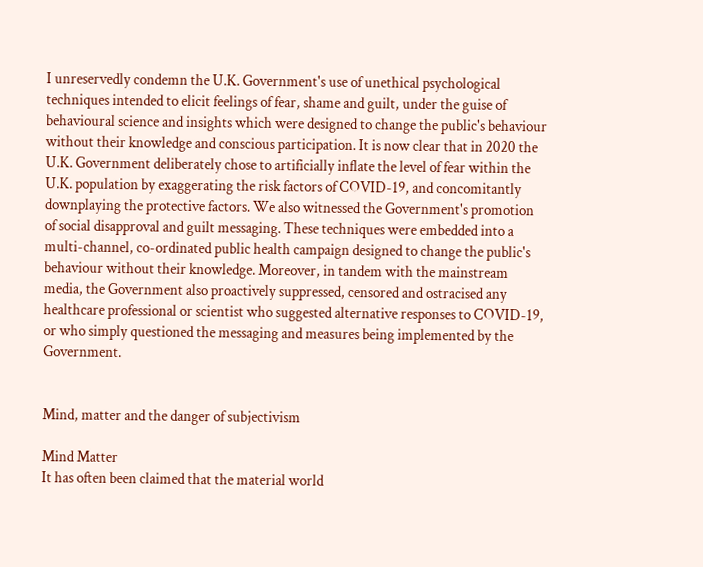I unreservedly condemn the U.K. Government's use of unethical psychological techniques intended to elicit feelings of fear, shame and guilt, under the guise of behavioural science and insights which were designed to change the public's behaviour without their knowledge and conscious participation. It is now clear that in 2020 the U.K. Government deliberately chose to artificially inflate the level of fear within the U.K. population by exaggerating the risk factors of COVID-19, and concomitantly downplaying the protective factors. We also witnessed the Government's promotion of social disapproval and guilt messaging. These techniques were embedded into a multi-channel, co-ordinated public health campaign designed to change the public's behaviour without their knowledge. Moreover, in tandem with the mainstream media, the Government also proactively suppressed, censored and ostracised any healthcare professional or scientist who suggested alternative responses to COVID-19, or who simply questioned the messaging and measures being implemented by the Government.


Mind, matter and the danger of subjectivism

Mind Matter
It has often been claimed that the material world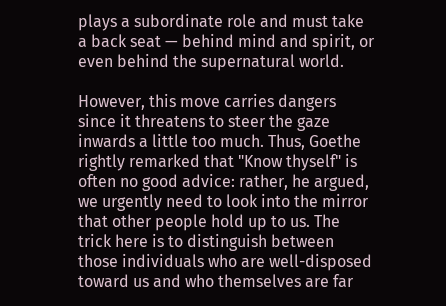plays a subordinate role and must take a back seat — behind mind and spirit, or even behind the supernatural world.

However, this move carries dangers since it threatens to steer the gaze inwards a little too much. Thus, Goethe rightly remarked that "Know thyself" is often no good advice: rather, he argued, we urgently need to look into the mirror that other people hold up to us. The trick here is to distinguish between those individuals who are well-disposed toward us and who themselves are far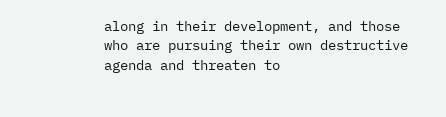along in their development, and those who are pursuing their own destructive agenda and threaten to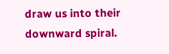draw us into their downward spiral.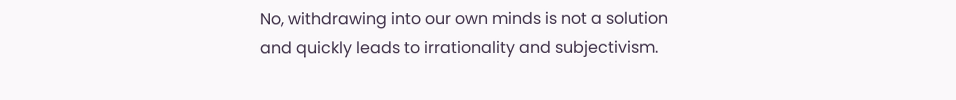No, withdrawing into our own minds is not a solution and quickly leads to irrationality and subjectivism.